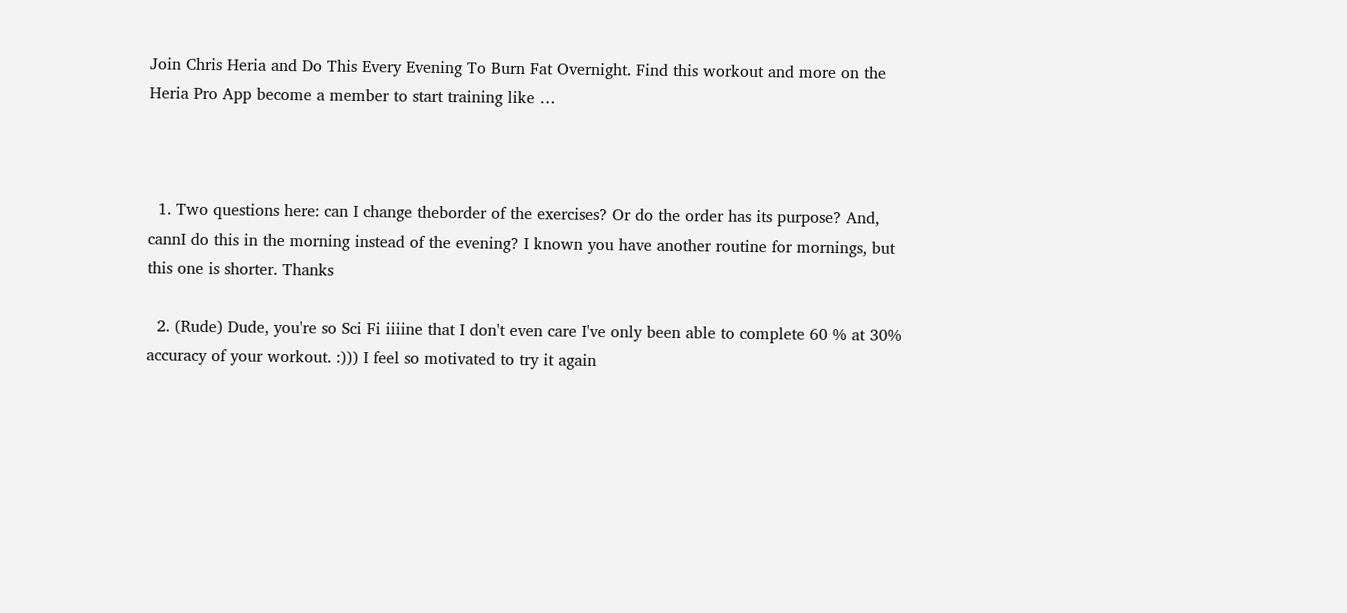Join Chris Heria and Do This Every Evening To Burn Fat Overnight. Find this workout and more on the Heria Pro App become a member to start training like …



  1. Two questions here: can I change theborder of the exercises? Or do the order has its purpose? And, cannI do this in the morning instead of the evening? I known you have another routine for mornings, but this one is shorter. Thanks

  2. (Rude) Dude, you're so Sci Fi iiiine that I don't even care I've only been able to complete 60 % at 30% accuracy of your workout. :))) I feel so motivated to try it again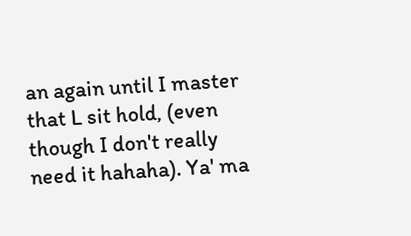an again until I master that L sit hold, (even though I don't really need it hahaha). Ya' ma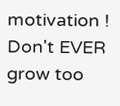motivation ! Don't EVER grow too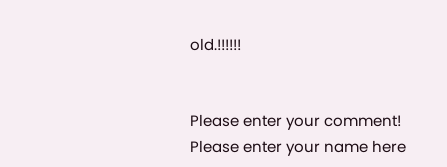old.!!!!!!


Please enter your comment!
Please enter your name here